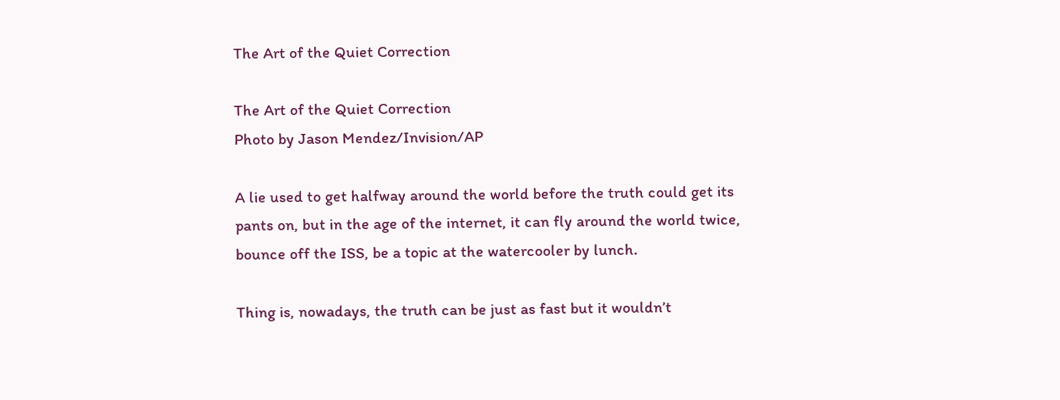The Art of the Quiet Correction

The Art of the Quiet Correction
Photo by Jason Mendez/Invision/AP

A lie used to get halfway around the world before the truth could get its pants on, but in the age of the internet, it can fly around the world twice, bounce off the ISS, be a topic at the watercooler by lunch.

Thing is, nowadays, the truth can be just as fast but it wouldn’t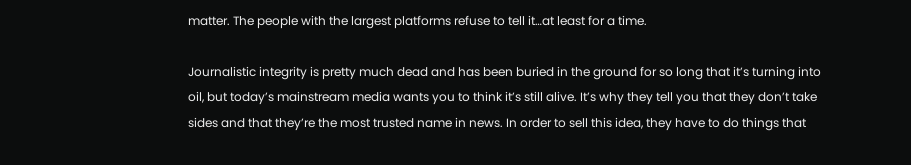matter. The people with the largest platforms refuse to tell it…at least for a time.

Journalistic integrity is pretty much dead and has been buried in the ground for so long that it’s turning into oil, but today’s mainstream media wants you to think it’s still alive. It’s why they tell you that they don’t take sides and that they’re the most trusted name in news. In order to sell this idea, they have to do things that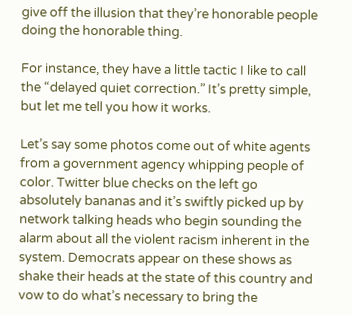give off the illusion that they’re honorable people doing the honorable thing.

For instance, they have a little tactic I like to call the “delayed quiet correction.” It’s pretty simple, but let me tell you how it works.

Let’s say some photos come out of white agents from a government agency whipping people of color. Twitter blue checks on the left go absolutely bananas and it’s swiftly picked up by network talking heads who begin sounding the alarm about all the violent racism inherent in the system. Democrats appear on these shows as shake their heads at the state of this country and vow to do what’s necessary to bring the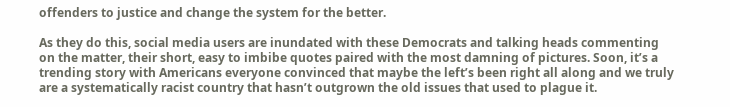offenders to justice and change the system for the better.

As they do this, social media users are inundated with these Democrats and talking heads commenting on the matter, their short, easy to imbibe quotes paired with the most damning of pictures. Soon, it’s a trending story with Americans everyone convinced that maybe the left’s been right all along and we truly are a systematically racist country that hasn’t outgrown the old issues that used to plague it.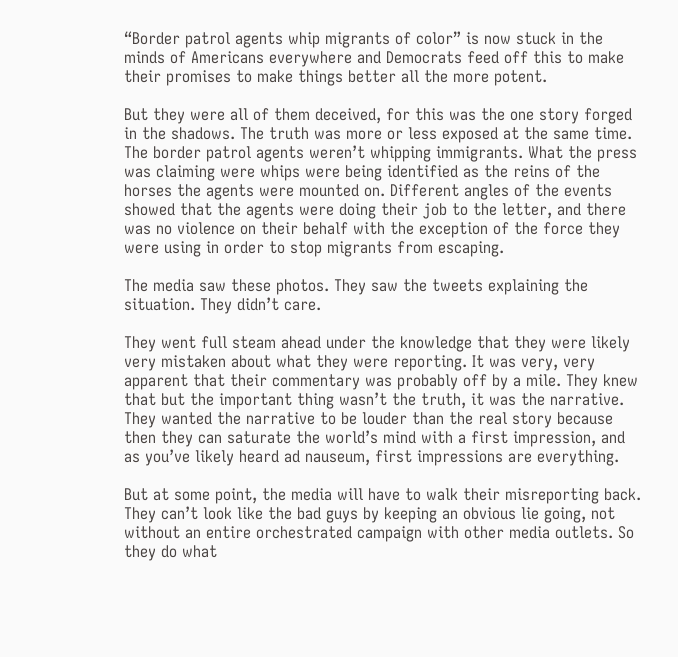“Border patrol agents whip migrants of color” is now stuck in the minds of Americans everywhere and Democrats feed off this to make their promises to make things better all the more potent.

But they were all of them deceived, for this was the one story forged in the shadows. The truth was more or less exposed at the same time. The border patrol agents weren’t whipping immigrants. What the press was claiming were whips were being identified as the reins of the horses the agents were mounted on. Different angles of the events showed that the agents were doing their job to the letter, and there was no violence on their behalf with the exception of the force they were using in order to stop migrants from escaping.

The media saw these photos. They saw the tweets explaining the situation. They didn’t care.

They went full steam ahead under the knowledge that they were likely very mistaken about what they were reporting. It was very, very apparent that their commentary was probably off by a mile. They knew that but the important thing wasn’t the truth, it was the narrative. They wanted the narrative to be louder than the real story because then they can saturate the world’s mind with a first impression, and as you’ve likely heard ad nauseum, first impressions are everything.

But at some point, the media will have to walk their misreporting back. They can’t look like the bad guys by keeping an obvious lie going, not without an entire orchestrated campaign with other media outlets. So they do what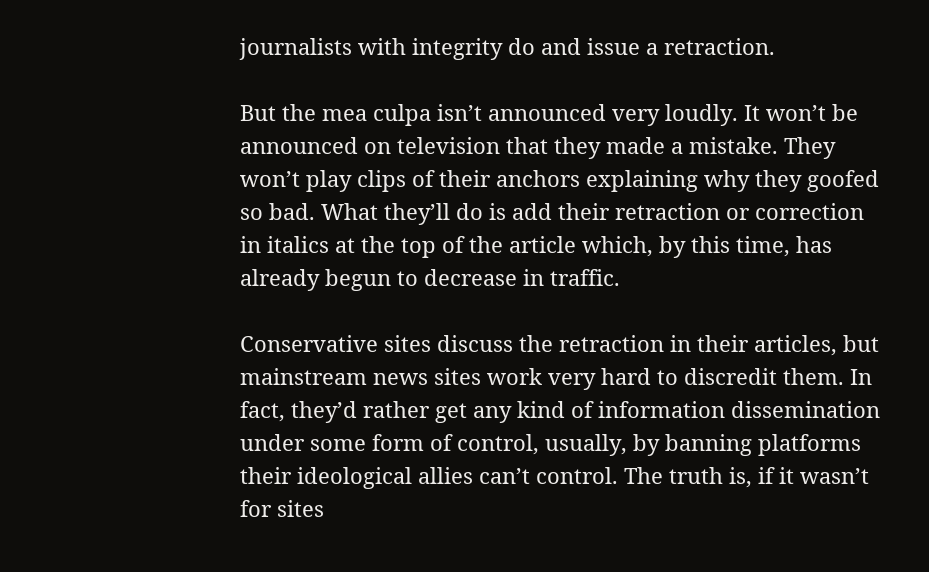journalists with integrity do and issue a retraction.

But the mea culpa isn’t announced very loudly. It won’t be announced on television that they made a mistake. They won’t play clips of their anchors explaining why they goofed so bad. What they’ll do is add their retraction or correction in italics at the top of the article which, by this time, has already begun to decrease in traffic.

Conservative sites discuss the retraction in their articles, but mainstream news sites work very hard to discredit them. In fact, they’d rather get any kind of information dissemination under some form of control, usually, by banning platforms their ideological allies can’t control. The truth is, if it wasn’t for sites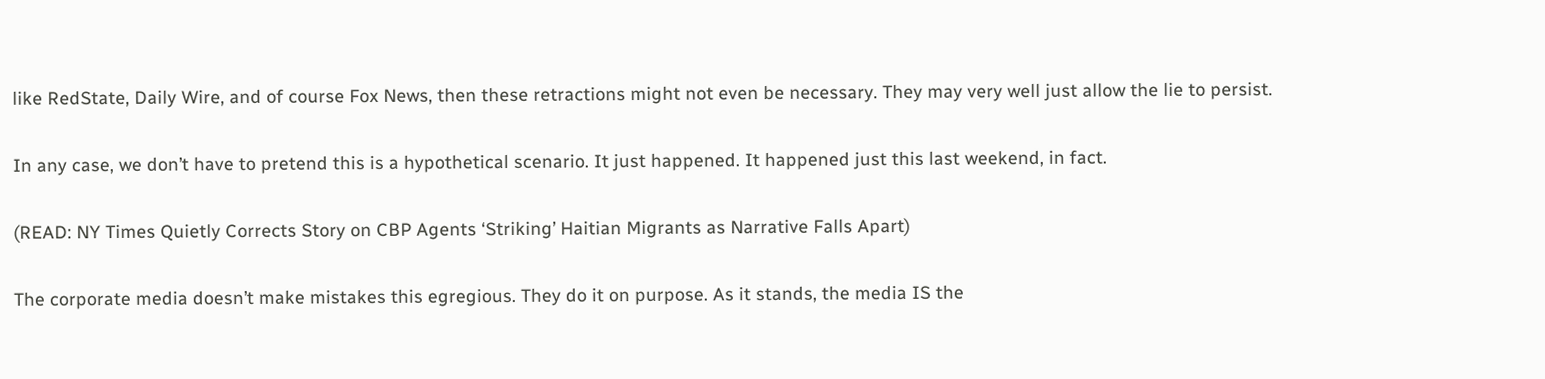like RedState, Daily Wire, and of course Fox News, then these retractions might not even be necessary. They may very well just allow the lie to persist.

In any case, we don’t have to pretend this is a hypothetical scenario. It just happened. It happened just this last weekend, in fact.

(READ: NY Times Quietly Corrects Story on CBP Agents ‘Striking’ Haitian Migrants as Narrative Falls Apart)

The corporate media doesn’t make mistakes this egregious. They do it on purpose. As it stands, the media IS the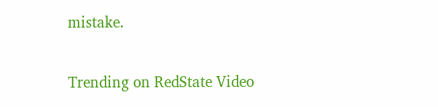mistake.

Trending on RedState Video